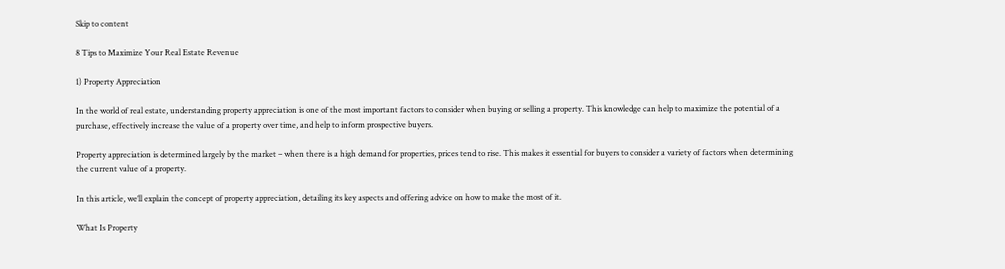Skip to content

8 Tips to Maximize Your Real Estate Revenue

1) Property Appreciation

In the world of real estate, understanding property appreciation is one of the most important factors to consider when buying or selling a property. This knowledge can help to maximize the potential of a purchase, effectively increase the value of a property over time, and help to inform prospective buyers.

Property appreciation is determined largely by the market – when there is a high demand for properties, prices tend to rise. This makes it essential for buyers to consider a variety of factors when determining the current value of a property.

In this article, we’ll explain the concept of property appreciation, detailing its key aspects and offering advice on how to make the most of it.

What Is Property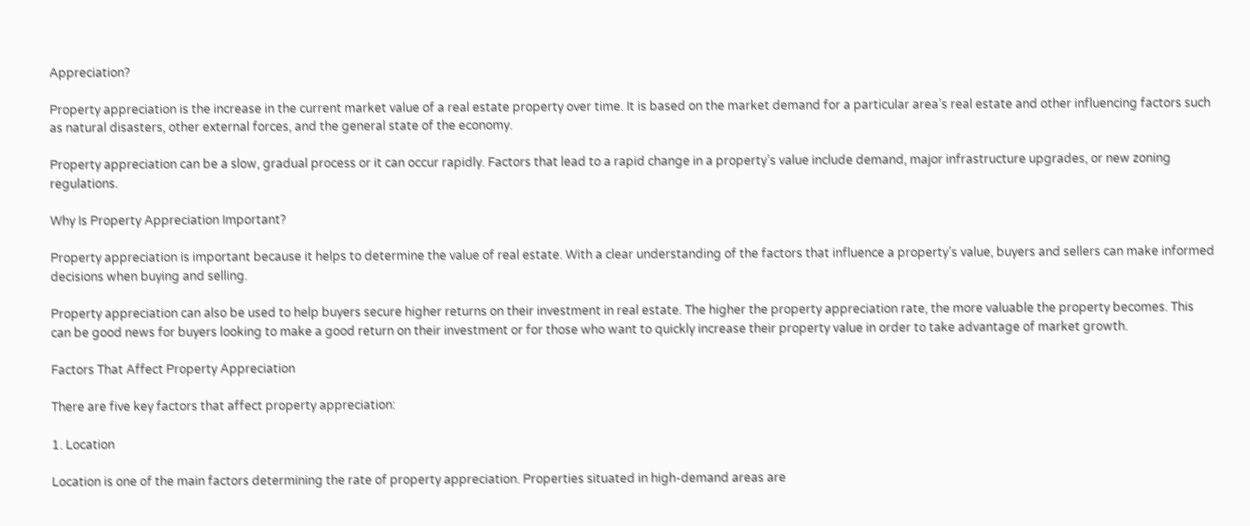Appreciation?

Property appreciation is the increase in the current market value of a real estate property over time. It is based on the market demand for a particular area’s real estate and other influencing factors such as natural disasters, other external forces, and the general state of the economy.

Property appreciation can be a slow, gradual process or it can occur rapidly. Factors that lead to a rapid change in a property’s value include demand, major infrastructure upgrades, or new zoning regulations.

Why Is Property Appreciation Important?

Property appreciation is important because it helps to determine the value of real estate. With a clear understanding of the factors that influence a property’s value, buyers and sellers can make informed decisions when buying and selling.

Property appreciation can also be used to help buyers secure higher returns on their investment in real estate. The higher the property appreciation rate, the more valuable the property becomes. This can be good news for buyers looking to make a good return on their investment or for those who want to quickly increase their property value in order to take advantage of market growth.

Factors That Affect Property Appreciation

There are five key factors that affect property appreciation:

1. Location

Location is one of the main factors determining the rate of property appreciation. Properties situated in high-demand areas are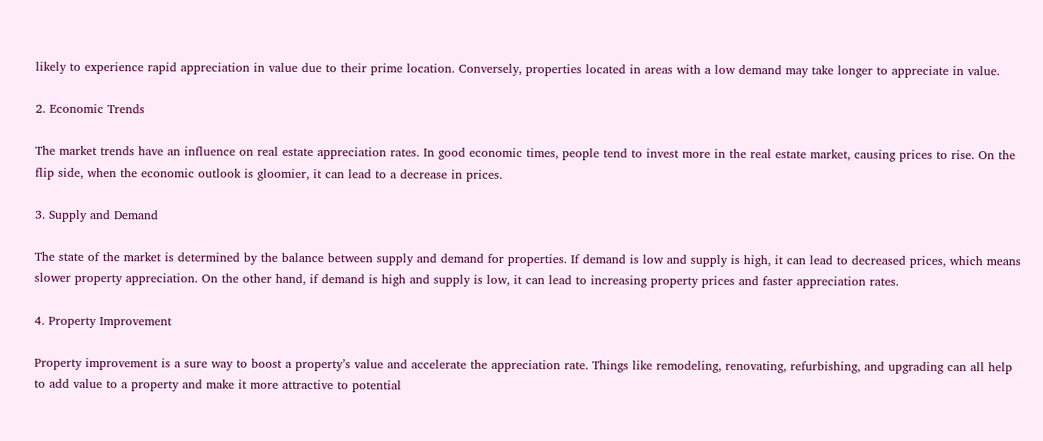likely to experience rapid appreciation in value due to their prime location. Conversely, properties located in areas with a low demand may take longer to appreciate in value.

2. Economic Trends

The market trends have an influence on real estate appreciation rates. In good economic times, people tend to invest more in the real estate market, causing prices to rise. On the flip side, when the economic outlook is gloomier, it can lead to a decrease in prices.

3. Supply and Demand

The state of the market is determined by the balance between supply and demand for properties. If demand is low and supply is high, it can lead to decreased prices, which means slower property appreciation. On the other hand, if demand is high and supply is low, it can lead to increasing property prices and faster appreciation rates.

4. Property Improvement

Property improvement is a sure way to boost a property’s value and accelerate the appreciation rate. Things like remodeling, renovating, refurbishing, and upgrading can all help to add value to a property and make it more attractive to potential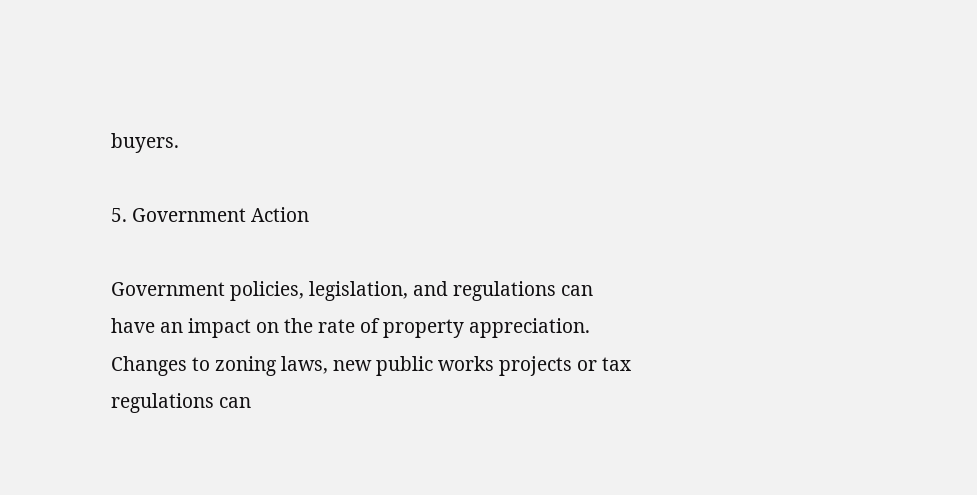buyers.

5. Government Action

Government policies, legislation, and regulations can have an impact on the rate of property appreciation. Changes to zoning laws, new public works projects or tax regulations can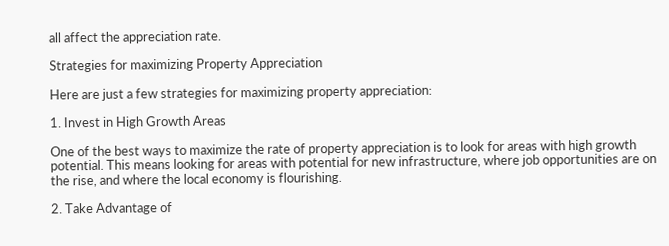all affect the appreciation rate.

Strategies for maximizing Property Appreciation

Here are just a few strategies for maximizing property appreciation:

1. Invest in High Growth Areas

One of the best ways to maximize the rate of property appreciation is to look for areas with high growth potential. This means looking for areas with potential for new infrastructure, where job opportunities are on the rise, and where the local economy is flourishing.

2. Take Advantage of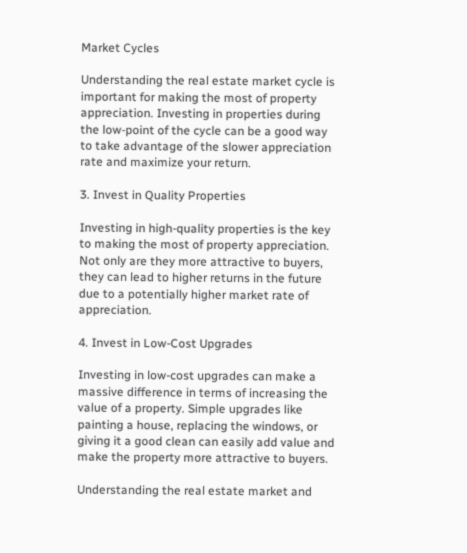Market Cycles

Understanding the real estate market cycle is important for making the most of property appreciation. Investing in properties during the low-point of the cycle can be a good way to take advantage of the slower appreciation rate and maximize your return.

3. Invest in Quality Properties

Investing in high-quality properties is the key to making the most of property appreciation. Not only are they more attractive to buyers, they can lead to higher returns in the future due to a potentially higher market rate of appreciation.

4. Invest in Low-Cost Upgrades

Investing in low-cost upgrades can make a massive difference in terms of increasing the value of a property. Simple upgrades like painting a house, replacing the windows, or giving it a good clean can easily add value and make the property more attractive to buyers.

Understanding the real estate market and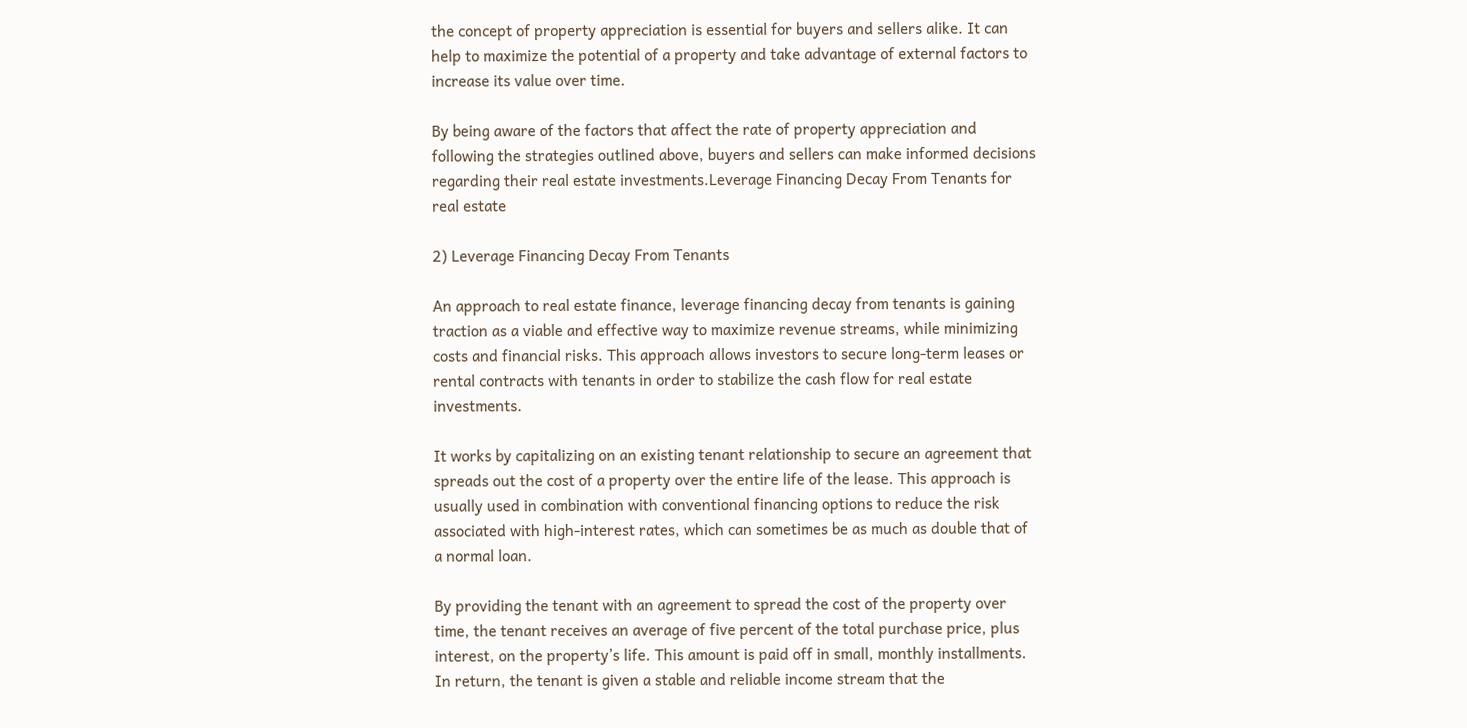the concept of property appreciation is essential for buyers and sellers alike. It can help to maximize the potential of a property and take advantage of external factors to increase its value over time.

By being aware of the factors that affect the rate of property appreciation and following the strategies outlined above, buyers and sellers can make informed decisions regarding their real estate investments.Leverage Financing Decay From Tenants for real estate

2) Leverage Financing Decay From Tenants

An approach to real estate finance, leverage financing decay from tenants is gaining traction as a viable and effective way to maximize revenue streams, while minimizing costs and financial risks. This approach allows investors to secure long-term leases or rental contracts with tenants in order to stabilize the cash flow for real estate investments.

It works by capitalizing on an existing tenant relationship to secure an agreement that spreads out the cost of a property over the entire life of the lease. This approach is usually used in combination with conventional financing options to reduce the risk associated with high-interest rates, which can sometimes be as much as double that of a normal loan.

By providing the tenant with an agreement to spread the cost of the property over time, the tenant receives an average of five percent of the total purchase price, plus interest, on the property’s life. This amount is paid off in small, monthly installments. In return, the tenant is given a stable and reliable income stream that the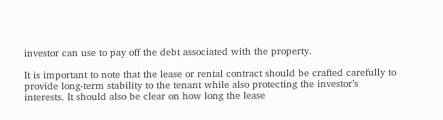investor can use to pay off the debt associated with the property.

It is important to note that the lease or rental contract should be crafted carefully to provide long-term stability to the tenant while also protecting the investor’s interests. It should also be clear on how long the lease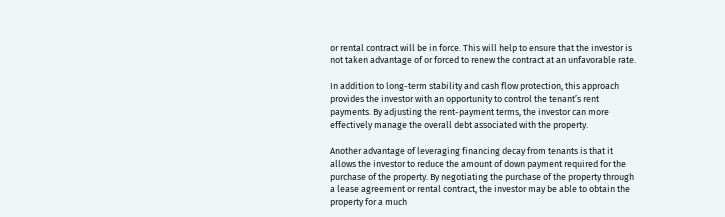or rental contract will be in force. This will help to ensure that the investor is not taken advantage of or forced to renew the contract at an unfavorable rate.

In addition to long-term stability and cash flow protection, this approach provides the investor with an opportunity to control the tenant’s rent payments. By adjusting the rent-payment terms, the investor can more effectively manage the overall debt associated with the property.

Another advantage of leveraging financing decay from tenants is that it allows the investor to reduce the amount of down payment required for the purchase of the property. By negotiating the purchase of the property through a lease agreement or rental contract, the investor may be able to obtain the property for a much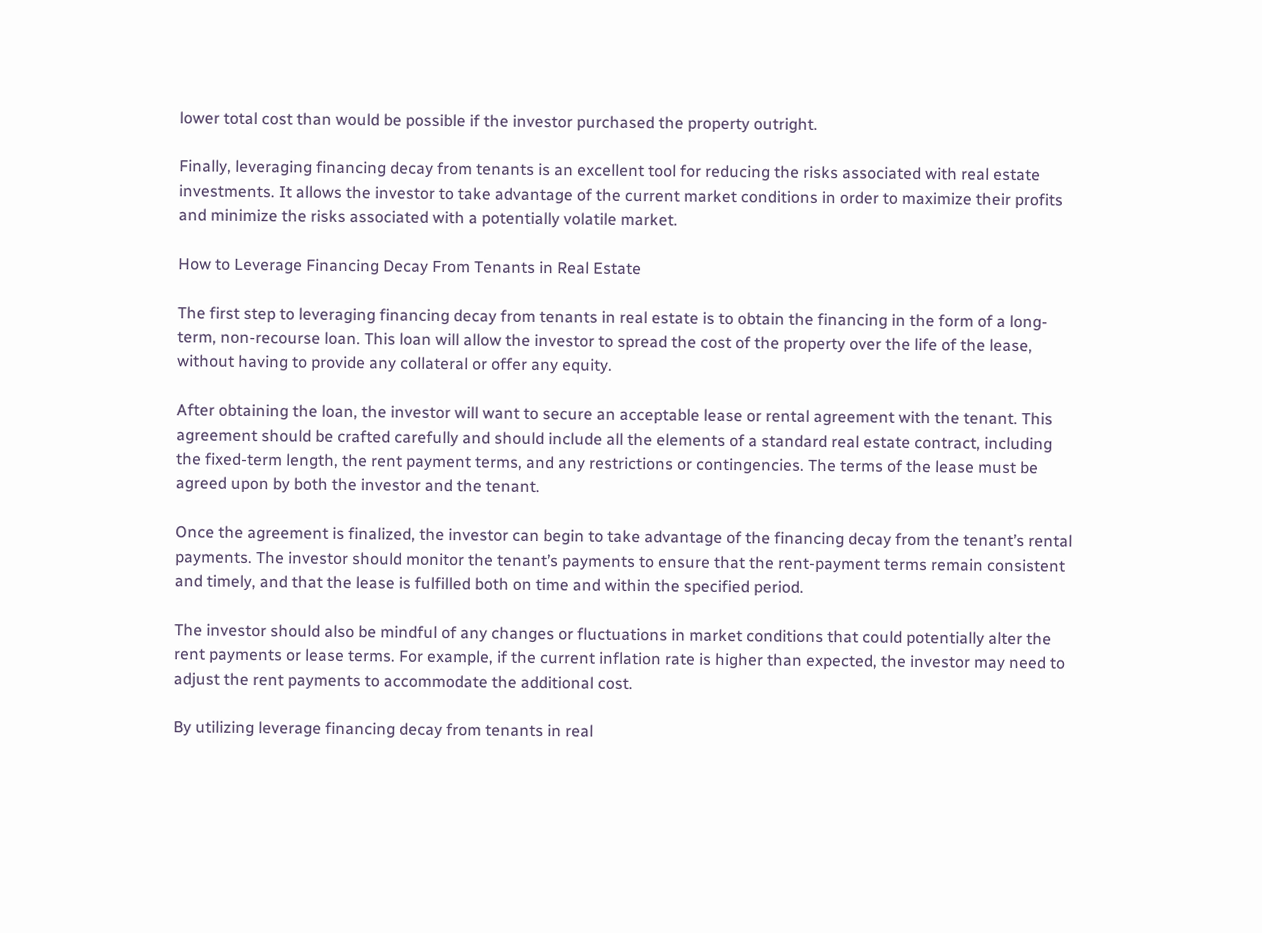lower total cost than would be possible if the investor purchased the property outright.

Finally, leveraging financing decay from tenants is an excellent tool for reducing the risks associated with real estate investments. It allows the investor to take advantage of the current market conditions in order to maximize their profits and minimize the risks associated with a potentially volatile market.

How to Leverage Financing Decay From Tenants in Real Estate

The first step to leveraging financing decay from tenants in real estate is to obtain the financing in the form of a long-term, non-recourse loan. This loan will allow the investor to spread the cost of the property over the life of the lease, without having to provide any collateral or offer any equity.

After obtaining the loan, the investor will want to secure an acceptable lease or rental agreement with the tenant. This agreement should be crafted carefully and should include all the elements of a standard real estate contract, including the fixed-term length, the rent payment terms, and any restrictions or contingencies. The terms of the lease must be agreed upon by both the investor and the tenant.

Once the agreement is finalized, the investor can begin to take advantage of the financing decay from the tenant’s rental payments. The investor should monitor the tenant’s payments to ensure that the rent-payment terms remain consistent and timely, and that the lease is fulfilled both on time and within the specified period.

The investor should also be mindful of any changes or fluctuations in market conditions that could potentially alter the rent payments or lease terms. For example, if the current inflation rate is higher than expected, the investor may need to adjust the rent payments to accommodate the additional cost.

By utilizing leverage financing decay from tenants in real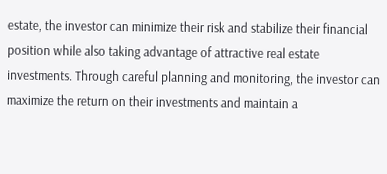estate, the investor can minimize their risk and stabilize their financial position while also taking advantage of attractive real estate investments. Through careful planning and monitoring, the investor can maximize the return on their investments and maintain a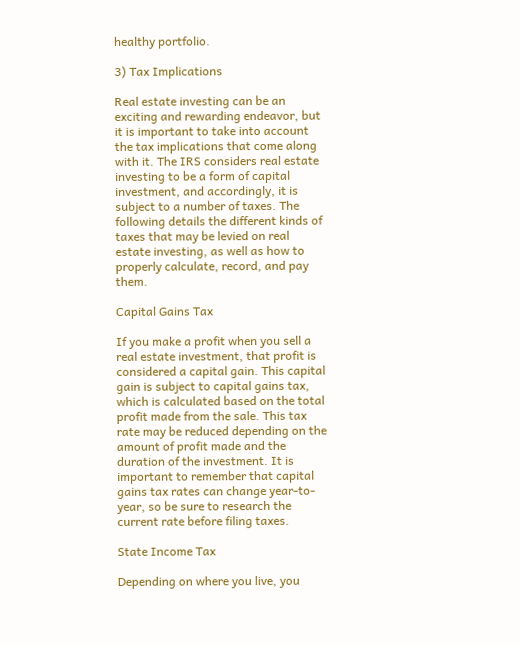healthy portfolio.

3) Tax Implications

Real estate investing can be an exciting and rewarding endeavor, but it is important to take into account the tax implications that come along with it. The IRS considers real estate investing to be a form of capital investment, and accordingly, it is subject to a number of taxes. The following details the different kinds of taxes that may be levied on real estate investing, as well as how to properly calculate, record, and pay them.

Capital Gains Tax

If you make a profit when you sell a real estate investment, that profit is considered a capital gain. This capital gain is subject to capital gains tax, which is calculated based on the total profit made from the sale. This tax rate may be reduced depending on the amount of profit made and the duration of the investment. It is important to remember that capital gains tax rates can change year-to-year, so be sure to research the current rate before filing taxes.

State Income Tax

Depending on where you live, you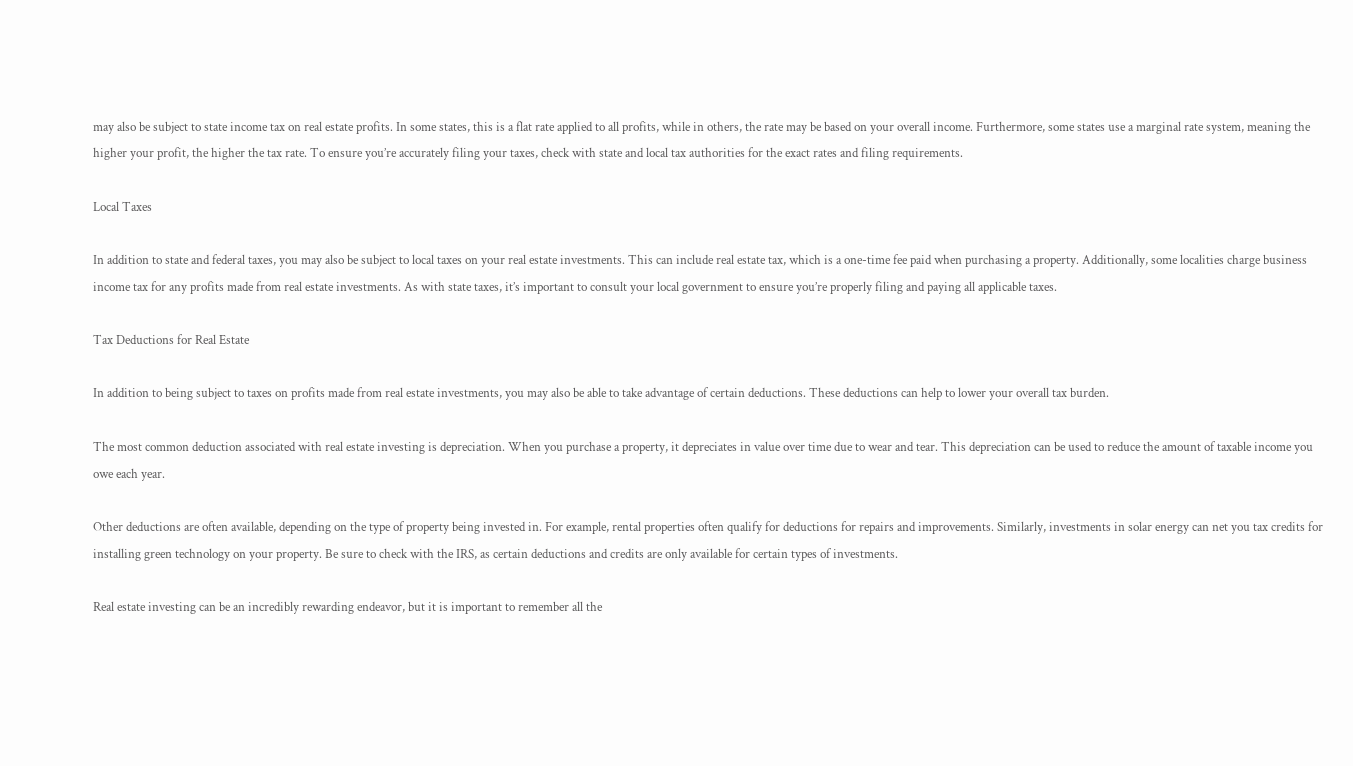may also be subject to state income tax on real estate profits. In some states, this is a flat rate applied to all profits, while in others, the rate may be based on your overall income. Furthermore, some states use a marginal rate system, meaning the higher your profit, the higher the tax rate. To ensure you’re accurately filing your taxes, check with state and local tax authorities for the exact rates and filing requirements.

Local Taxes

In addition to state and federal taxes, you may also be subject to local taxes on your real estate investments. This can include real estate tax, which is a one-time fee paid when purchasing a property. Additionally, some localities charge business income tax for any profits made from real estate investments. As with state taxes, it’s important to consult your local government to ensure you’re properly filing and paying all applicable taxes.

Tax Deductions for Real Estate

In addition to being subject to taxes on profits made from real estate investments, you may also be able to take advantage of certain deductions. These deductions can help to lower your overall tax burden.

The most common deduction associated with real estate investing is depreciation. When you purchase a property, it depreciates in value over time due to wear and tear. This depreciation can be used to reduce the amount of taxable income you owe each year.

Other deductions are often available, depending on the type of property being invested in. For example, rental properties often qualify for deductions for repairs and improvements. Similarly, investments in solar energy can net you tax credits for installing green technology on your property. Be sure to check with the IRS, as certain deductions and credits are only available for certain types of investments.

Real estate investing can be an incredibly rewarding endeavor, but it is important to remember all the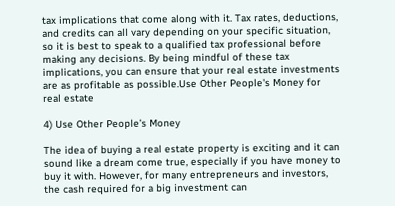tax implications that come along with it. Tax rates, deductions, and credits can all vary depending on your specific situation, so it is best to speak to a qualified tax professional before making any decisions. By being mindful of these tax implications, you can ensure that your real estate investments are as profitable as possible.Use Other People's Money for real estate

4) Use Other People’s Money

The idea of buying a real estate property is exciting and it can sound like a dream come true, especially if you have money to buy it with. However, for many entrepreneurs and investors, the cash required for a big investment can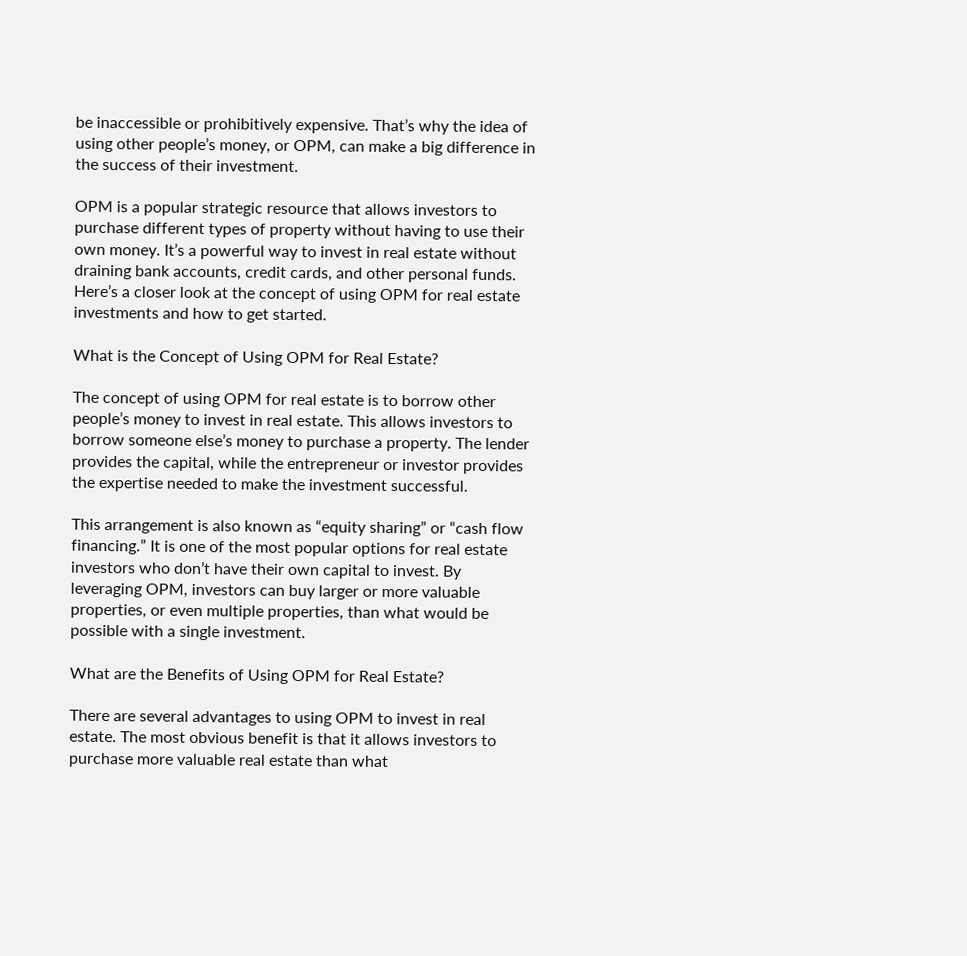be inaccessible or prohibitively expensive. That’s why the idea of using other people’s money, or OPM, can make a big difference in the success of their investment.

OPM is a popular strategic resource that allows investors to purchase different types of property without having to use their own money. It’s a powerful way to invest in real estate without draining bank accounts, credit cards, and other personal funds. Here’s a closer look at the concept of using OPM for real estate investments and how to get started.

What is the Concept of Using OPM for Real Estate?

The concept of using OPM for real estate is to borrow other people’s money to invest in real estate. This allows investors to borrow someone else’s money to purchase a property. The lender provides the capital, while the entrepreneur or investor provides the expertise needed to make the investment successful.

This arrangement is also known as “equity sharing” or “cash flow financing.” It is one of the most popular options for real estate investors who don’t have their own capital to invest. By leveraging OPM, investors can buy larger or more valuable properties, or even multiple properties, than what would be possible with a single investment.

What are the Benefits of Using OPM for Real Estate?

There are several advantages to using OPM to invest in real estate. The most obvious benefit is that it allows investors to purchase more valuable real estate than what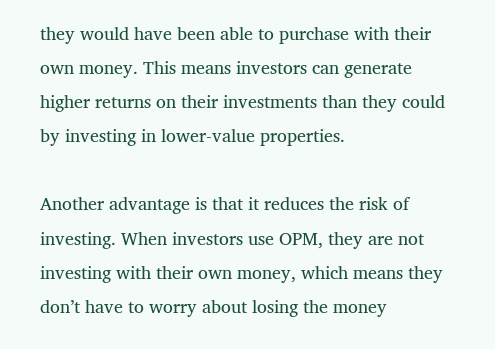they would have been able to purchase with their own money. This means investors can generate higher returns on their investments than they could by investing in lower-value properties.

Another advantage is that it reduces the risk of investing. When investors use OPM, they are not investing with their own money, which means they don’t have to worry about losing the money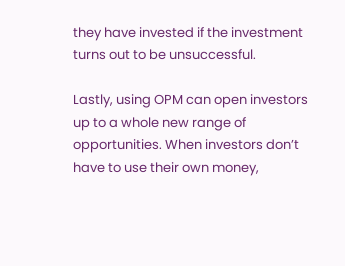they have invested if the investment turns out to be unsuccessful.

Lastly, using OPM can open investors up to a whole new range of opportunities. When investors don’t have to use their own money,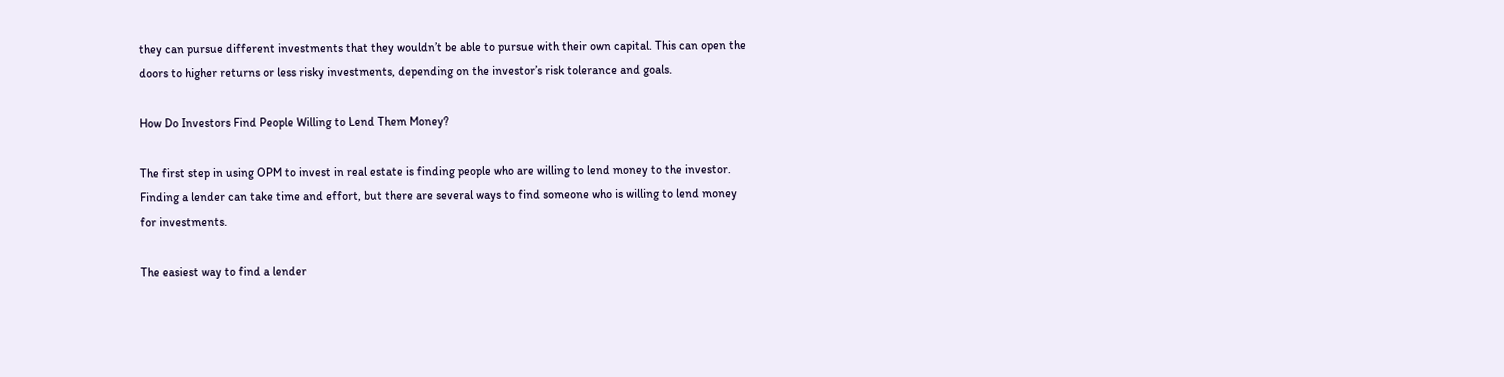they can pursue different investments that they wouldn’t be able to pursue with their own capital. This can open the doors to higher returns or less risky investments, depending on the investor’s risk tolerance and goals.

How Do Investors Find People Willing to Lend Them Money?

The first step in using OPM to invest in real estate is finding people who are willing to lend money to the investor. Finding a lender can take time and effort, but there are several ways to find someone who is willing to lend money for investments.

The easiest way to find a lender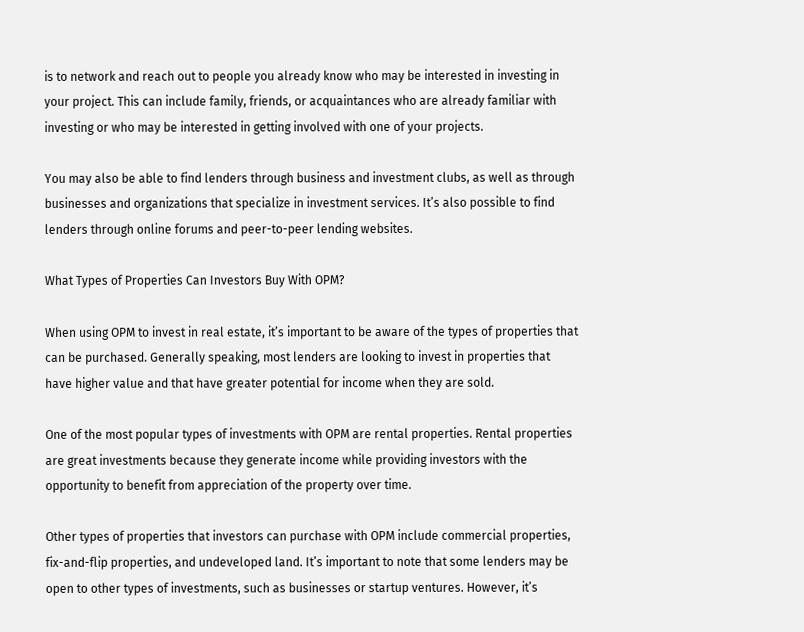is to network and reach out to people you already know who may be interested in investing in your project. This can include family, friends, or acquaintances who are already familiar with investing or who may be interested in getting involved with one of your projects.

You may also be able to find lenders through business and investment clubs, as well as through businesses and organizations that specialize in investment services. It’s also possible to find lenders through online forums and peer-to-peer lending websites.

What Types of Properties Can Investors Buy With OPM?

When using OPM to invest in real estate, it’s important to be aware of the types of properties that can be purchased. Generally speaking, most lenders are looking to invest in properties that have higher value and that have greater potential for income when they are sold.

One of the most popular types of investments with OPM are rental properties. Rental properties are great investments because they generate income while providing investors with the opportunity to benefit from appreciation of the property over time.

Other types of properties that investors can purchase with OPM include commercial properties, fix-and-flip properties, and undeveloped land. It’s important to note that some lenders may be open to other types of investments, such as businesses or startup ventures. However, it’s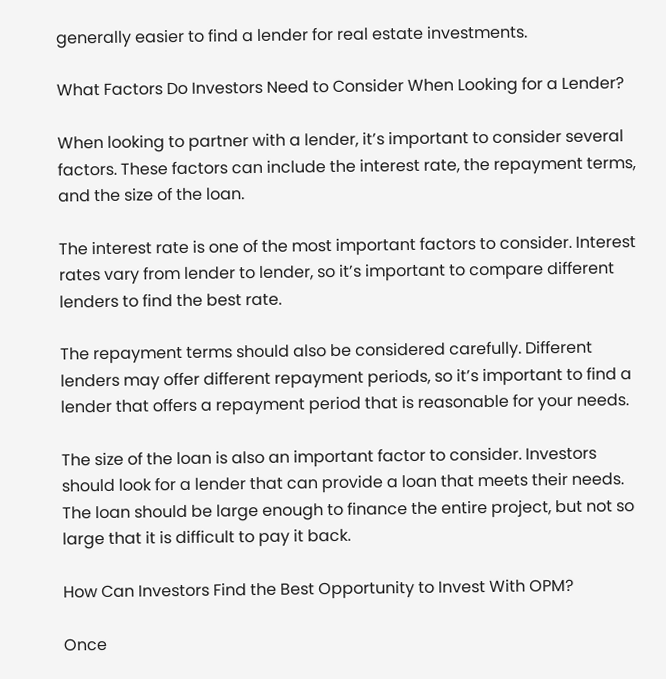generally easier to find a lender for real estate investments.

What Factors Do Investors Need to Consider When Looking for a Lender?

When looking to partner with a lender, it’s important to consider several factors. These factors can include the interest rate, the repayment terms, and the size of the loan.

The interest rate is one of the most important factors to consider. Interest rates vary from lender to lender, so it’s important to compare different lenders to find the best rate.

The repayment terms should also be considered carefully. Different lenders may offer different repayment periods, so it’s important to find a lender that offers a repayment period that is reasonable for your needs.

The size of the loan is also an important factor to consider. Investors should look for a lender that can provide a loan that meets their needs. The loan should be large enough to finance the entire project, but not so large that it is difficult to pay it back.

How Can Investors Find the Best Opportunity to Invest With OPM?

Once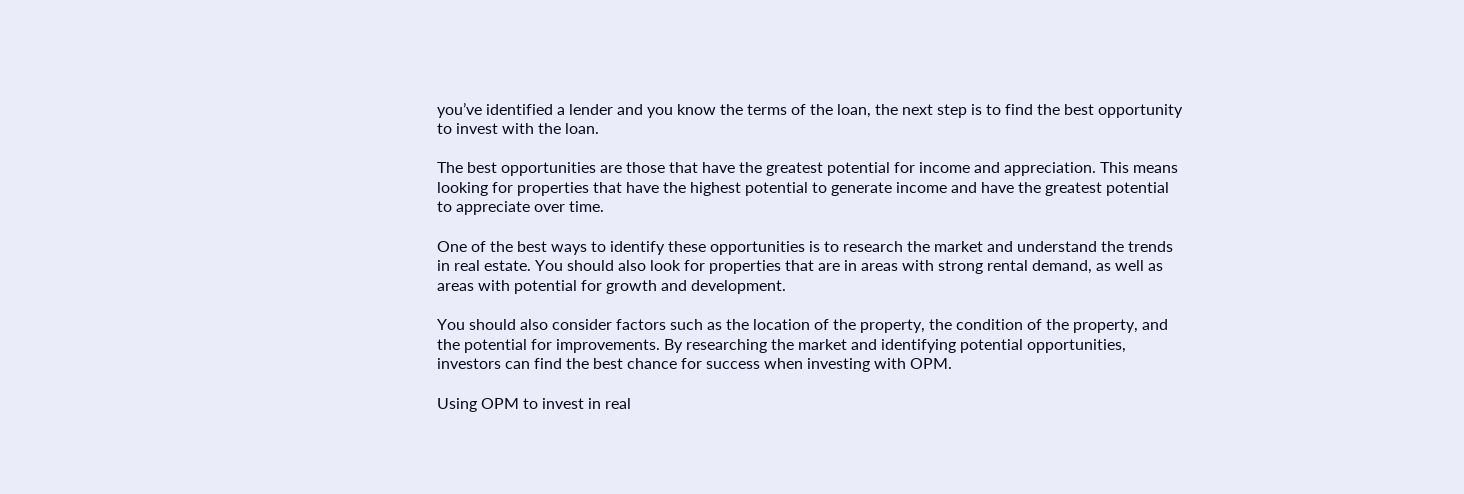you’ve identified a lender and you know the terms of the loan, the next step is to find the best opportunity to invest with the loan.

The best opportunities are those that have the greatest potential for income and appreciation. This means looking for properties that have the highest potential to generate income and have the greatest potential to appreciate over time.

One of the best ways to identify these opportunities is to research the market and understand the trends in real estate. You should also look for properties that are in areas with strong rental demand, as well as areas with potential for growth and development.

You should also consider factors such as the location of the property, the condition of the property, and the potential for improvements. By researching the market and identifying potential opportunities, investors can find the best chance for success when investing with OPM.

Using OPM to invest in real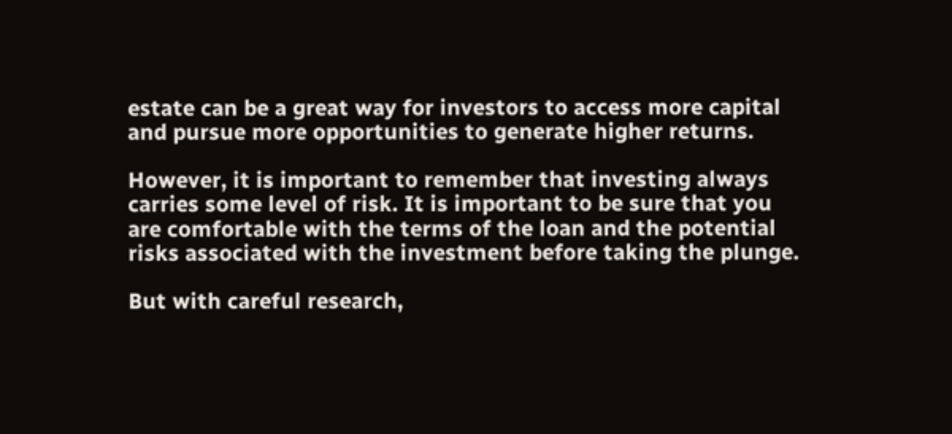estate can be a great way for investors to access more capital and pursue more opportunities to generate higher returns.

However, it is important to remember that investing always carries some level of risk. It is important to be sure that you are comfortable with the terms of the loan and the potential risks associated with the investment before taking the plunge.

But with careful research,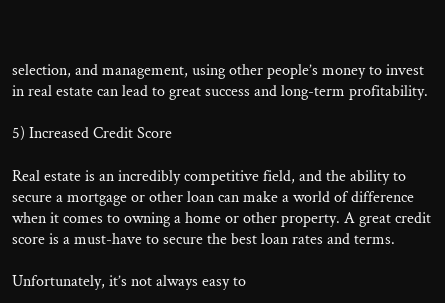selection, and management, using other people’s money to invest in real estate can lead to great success and long-term profitability.

5) Increased Credit Score

Real estate is an incredibly competitive field, and the ability to secure a mortgage or other loan can make a world of difference when it comes to owning a home or other property. A great credit score is a must-have to secure the best loan rates and terms.

Unfortunately, it’s not always easy to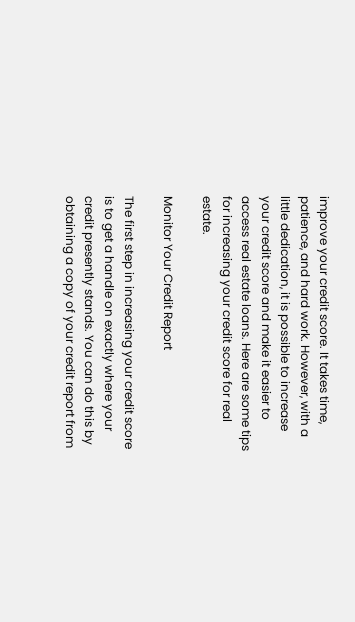improve your credit score. It takes time, patience, and hard work. However, with a little dedication, it is possible to increase your credit score and make it easier to access real estate loans. Here are some tips for increasing your credit score for real estate.

Monitor Your Credit Report

The first step in increasing your credit score is to get a handle on exactly where your credit presently stands. You can do this by obtaining a copy of your credit report from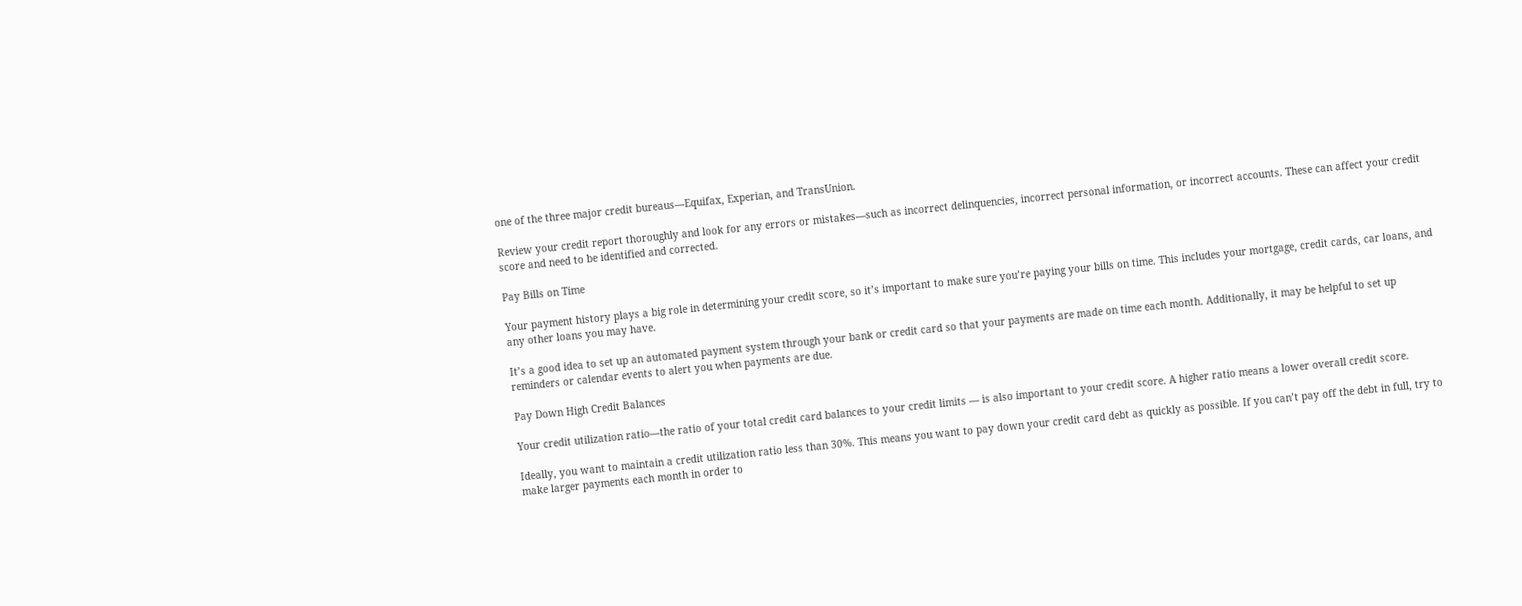one of the three major credit bureaus—Equifax, Experian, and TransUnion.

Review your credit report thoroughly and look for any errors or mistakes—such as incorrect delinquencies, incorrect personal information, or incorrect accounts. These can affect your credit score and need to be identified and corrected.

Pay Bills on Time

Your payment history plays a big role in determining your credit score, so it’s important to make sure you’re paying your bills on time. This includes your mortgage, credit cards, car loans, and any other loans you may have.

It’s a good idea to set up an automated payment system through your bank or credit card so that your payments are made on time each month. Additionally, it may be helpful to set up reminders or calendar events to alert you when payments are due.

Pay Down High Credit Balances

Your credit utilization ratio—the ratio of your total credit card balances to your credit limits — is also important to your credit score. A higher ratio means a lower overall credit score.

Ideally, you want to maintain a credit utilization ratio less than 30%. This means you want to pay down your credit card debt as quickly as possible. If you can’t pay off the debt in full, try to make larger payments each month in order to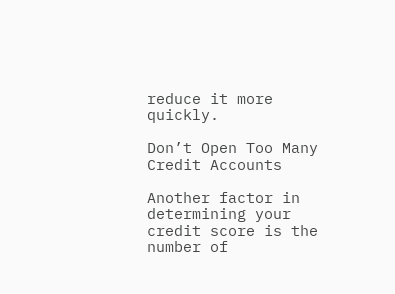reduce it more quickly.

Don’t Open Too Many Credit Accounts

Another factor in determining your credit score is the number of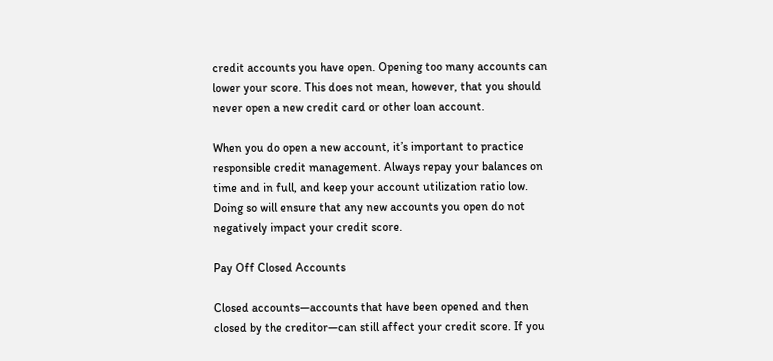credit accounts you have open. Opening too many accounts can lower your score. This does not mean, however, that you should never open a new credit card or other loan account.

When you do open a new account, it’s important to practice responsible credit management. Always repay your balances on time and in full, and keep your account utilization ratio low. Doing so will ensure that any new accounts you open do not negatively impact your credit score.

Pay Off Closed Accounts

Closed accounts—accounts that have been opened and then closed by the creditor—can still affect your credit score. If you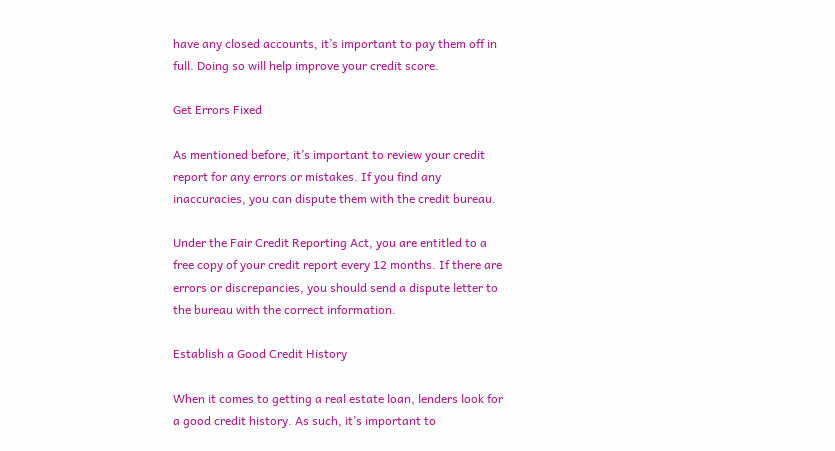have any closed accounts, it’s important to pay them off in full. Doing so will help improve your credit score.

Get Errors Fixed

As mentioned before, it’s important to review your credit report for any errors or mistakes. If you find any inaccuracies, you can dispute them with the credit bureau.

Under the Fair Credit Reporting Act, you are entitled to a free copy of your credit report every 12 months. If there are errors or discrepancies, you should send a dispute letter to the bureau with the correct information.

Establish a Good Credit History

When it comes to getting a real estate loan, lenders look for a good credit history. As such, it’s important to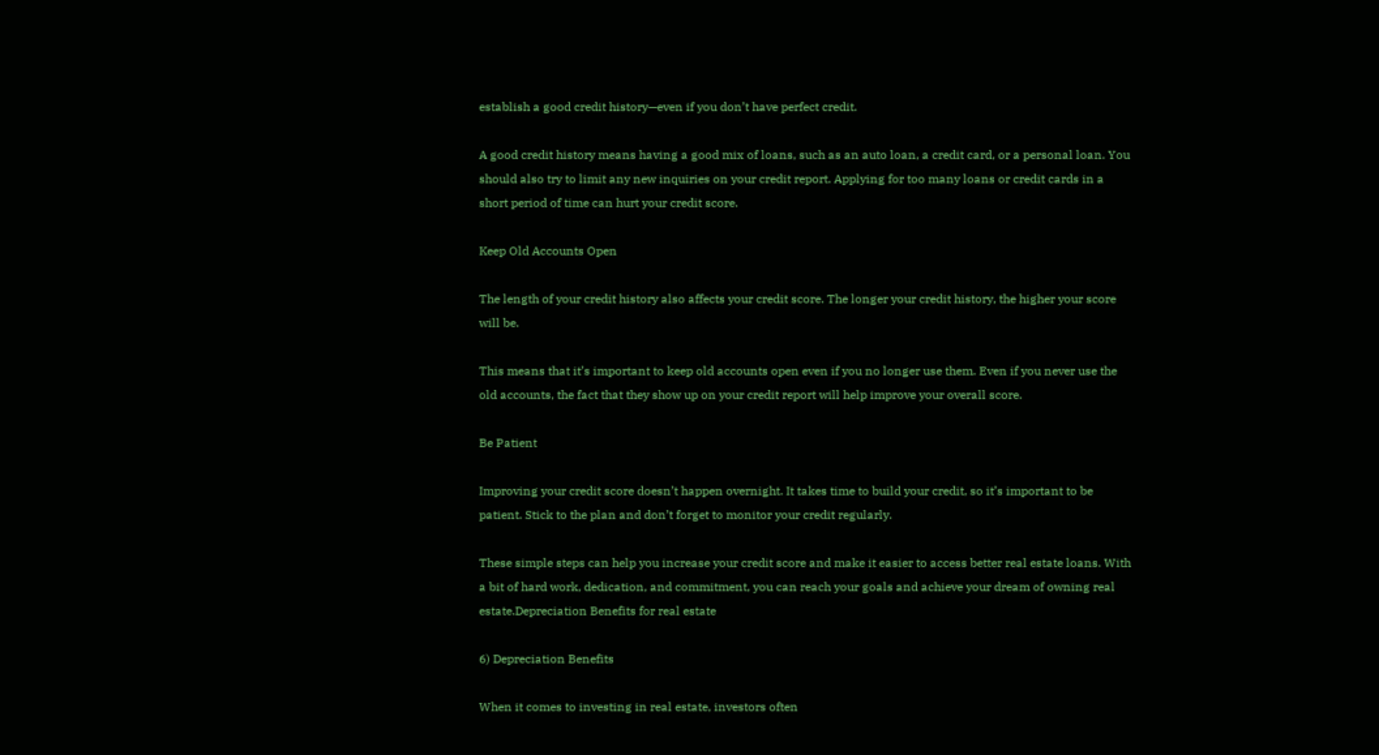establish a good credit history—even if you don’t have perfect credit.

A good credit history means having a good mix of loans, such as an auto loan, a credit card, or a personal loan. You should also try to limit any new inquiries on your credit report. Applying for too many loans or credit cards in a short period of time can hurt your credit score.

Keep Old Accounts Open

The length of your credit history also affects your credit score. The longer your credit history, the higher your score will be.

This means that it’s important to keep old accounts open even if you no longer use them. Even if you never use the old accounts, the fact that they show up on your credit report will help improve your overall score.

Be Patient

Improving your credit score doesn’t happen overnight. It takes time to build your credit, so it’s important to be patient. Stick to the plan and don’t forget to monitor your credit regularly.

These simple steps can help you increase your credit score and make it easier to access better real estate loans. With a bit of hard work, dedication, and commitment, you can reach your goals and achieve your dream of owning real estate.Depreciation Benefits for real estate

6) Depreciation Benefits

When it comes to investing in real estate, investors often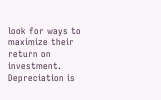look for ways to maximize their return on investment. Depreciation is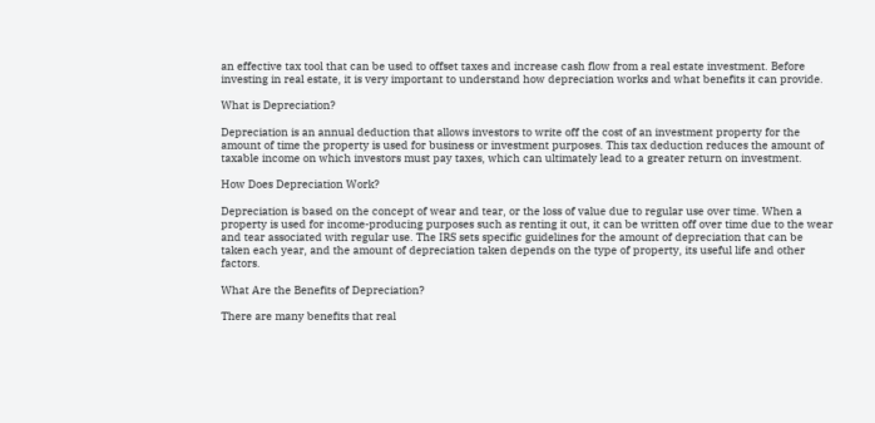an effective tax tool that can be used to offset taxes and increase cash flow from a real estate investment. Before investing in real estate, it is very important to understand how depreciation works and what benefits it can provide.

What is Depreciation?

Depreciation is an annual deduction that allows investors to write off the cost of an investment property for the amount of time the property is used for business or investment purposes. This tax deduction reduces the amount of taxable income on which investors must pay taxes, which can ultimately lead to a greater return on investment.

How Does Depreciation Work?

Depreciation is based on the concept of wear and tear, or the loss of value due to regular use over time. When a property is used for income-producing purposes such as renting it out, it can be written off over time due to the wear and tear associated with regular use. The IRS sets specific guidelines for the amount of depreciation that can be taken each year, and the amount of depreciation taken depends on the type of property, its useful life and other factors.

What Are the Benefits of Depreciation?

There are many benefits that real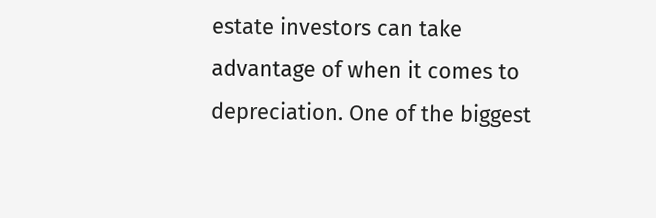estate investors can take advantage of when it comes to depreciation. One of the biggest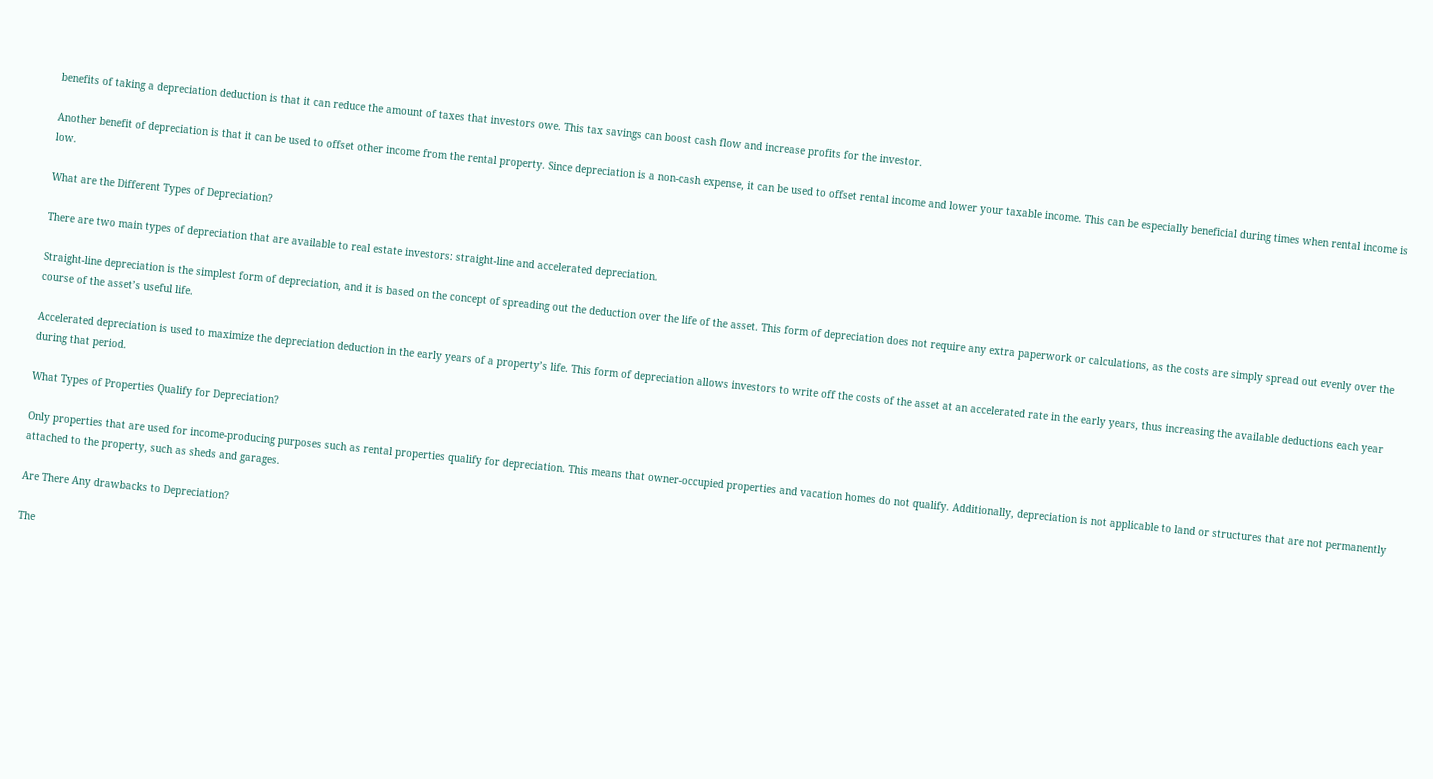benefits of taking a depreciation deduction is that it can reduce the amount of taxes that investors owe. This tax savings can boost cash flow and increase profits for the investor.

Another benefit of depreciation is that it can be used to offset other income from the rental property. Since depreciation is a non-cash expense, it can be used to offset rental income and lower your taxable income. This can be especially beneficial during times when rental income is low.

What are the Different Types of Depreciation?

There are two main types of depreciation that are available to real estate investors: straight-line and accelerated depreciation.

Straight-line depreciation is the simplest form of depreciation, and it is based on the concept of spreading out the deduction over the life of the asset. This form of depreciation does not require any extra paperwork or calculations, as the costs are simply spread out evenly over the course of the asset’s useful life.

Accelerated depreciation is used to maximize the depreciation deduction in the early years of a property’s life. This form of depreciation allows investors to write off the costs of the asset at an accelerated rate in the early years, thus increasing the available deductions each year during that period.

What Types of Properties Qualify for Depreciation?

Only properties that are used for income-producing purposes such as rental properties qualify for depreciation. This means that owner-occupied properties and vacation homes do not qualify. Additionally, depreciation is not applicable to land or structures that are not permanently attached to the property, such as sheds and garages.

Are There Any drawbacks to Depreciation?

The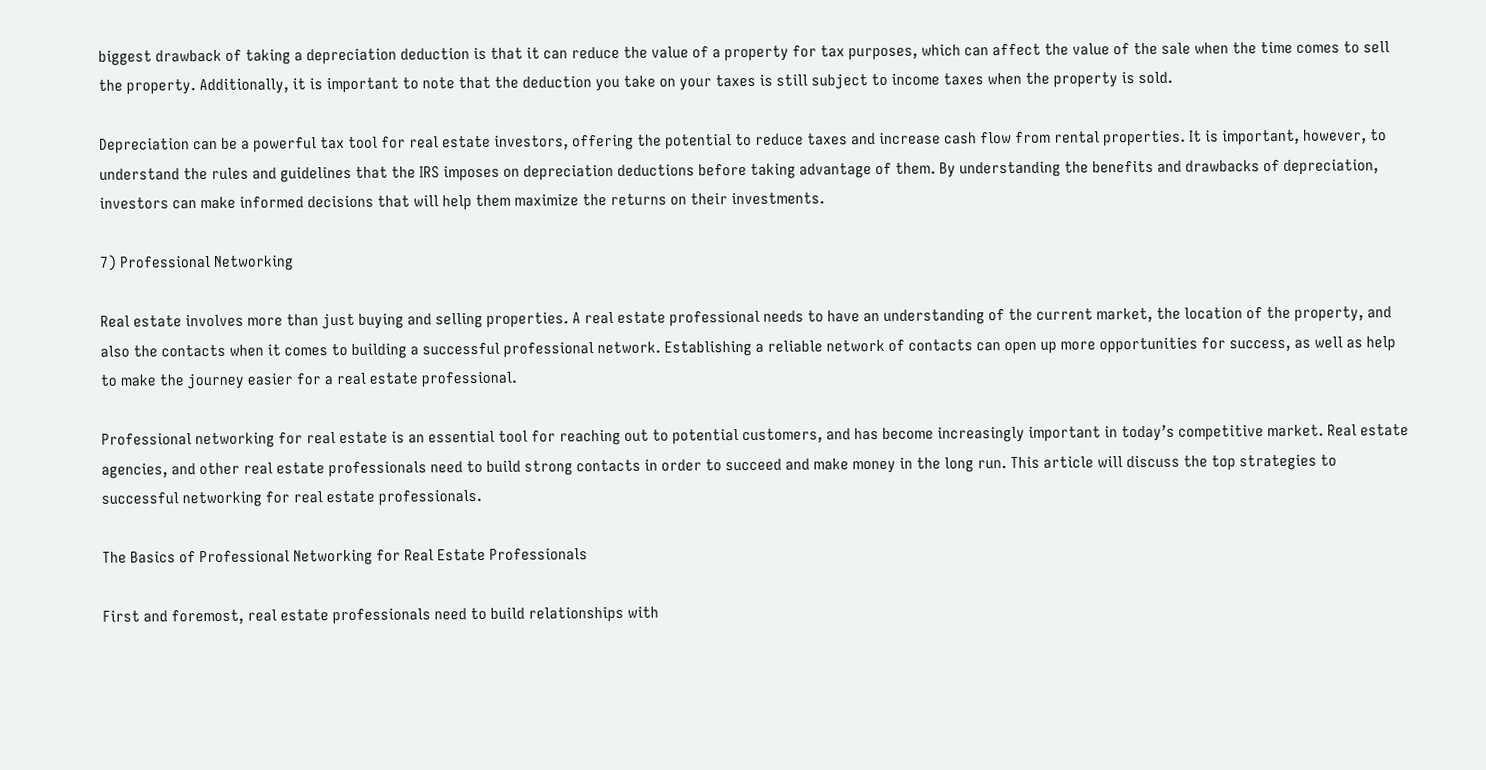biggest drawback of taking a depreciation deduction is that it can reduce the value of a property for tax purposes, which can affect the value of the sale when the time comes to sell the property. Additionally, it is important to note that the deduction you take on your taxes is still subject to income taxes when the property is sold.

Depreciation can be a powerful tax tool for real estate investors, offering the potential to reduce taxes and increase cash flow from rental properties. It is important, however, to understand the rules and guidelines that the IRS imposes on depreciation deductions before taking advantage of them. By understanding the benefits and drawbacks of depreciation, investors can make informed decisions that will help them maximize the returns on their investments.

7) Professional Networking

Real estate involves more than just buying and selling properties. A real estate professional needs to have an understanding of the current market, the location of the property, and also the contacts when it comes to building a successful professional network. Establishing a reliable network of contacts can open up more opportunities for success, as well as help to make the journey easier for a real estate professional.

Professional networking for real estate is an essential tool for reaching out to potential customers, and has become increasingly important in today’s competitive market. Real estate agencies, and other real estate professionals need to build strong contacts in order to succeed and make money in the long run. This article will discuss the top strategies to successful networking for real estate professionals.

The Basics of Professional Networking for Real Estate Professionals

First and foremost, real estate professionals need to build relationships with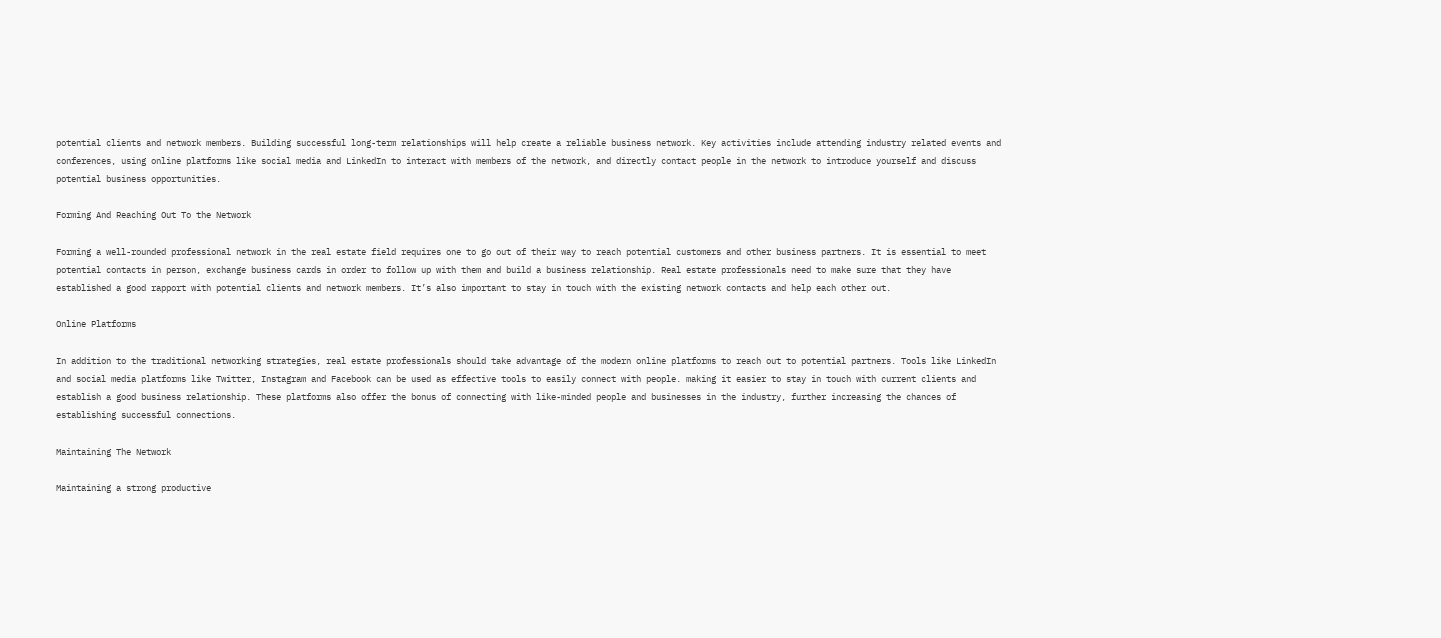potential clients and network members. Building successful long-term relationships will help create a reliable business network. Key activities include attending industry related events and conferences, using online platforms like social media and LinkedIn to interact with members of the network, and directly contact people in the network to introduce yourself and discuss potential business opportunities.

Forming And Reaching Out To the Network

Forming a well-rounded professional network in the real estate field requires one to go out of their way to reach potential customers and other business partners. It is essential to meet potential contacts in person, exchange business cards in order to follow up with them and build a business relationship. Real estate professionals need to make sure that they have established a good rapport with potential clients and network members. It’s also important to stay in touch with the existing network contacts and help each other out.

Online Platforms

In addition to the traditional networking strategies, real estate professionals should take advantage of the modern online platforms to reach out to potential partners. Tools like LinkedIn and social media platforms like Twitter, Instagram and Facebook can be used as effective tools to easily connect with people. making it easier to stay in touch with current clients and establish a good business relationship. These platforms also offer the bonus of connecting with like-minded people and businesses in the industry, further increasing the chances of establishing successful connections.

Maintaining The Network

Maintaining a strong productive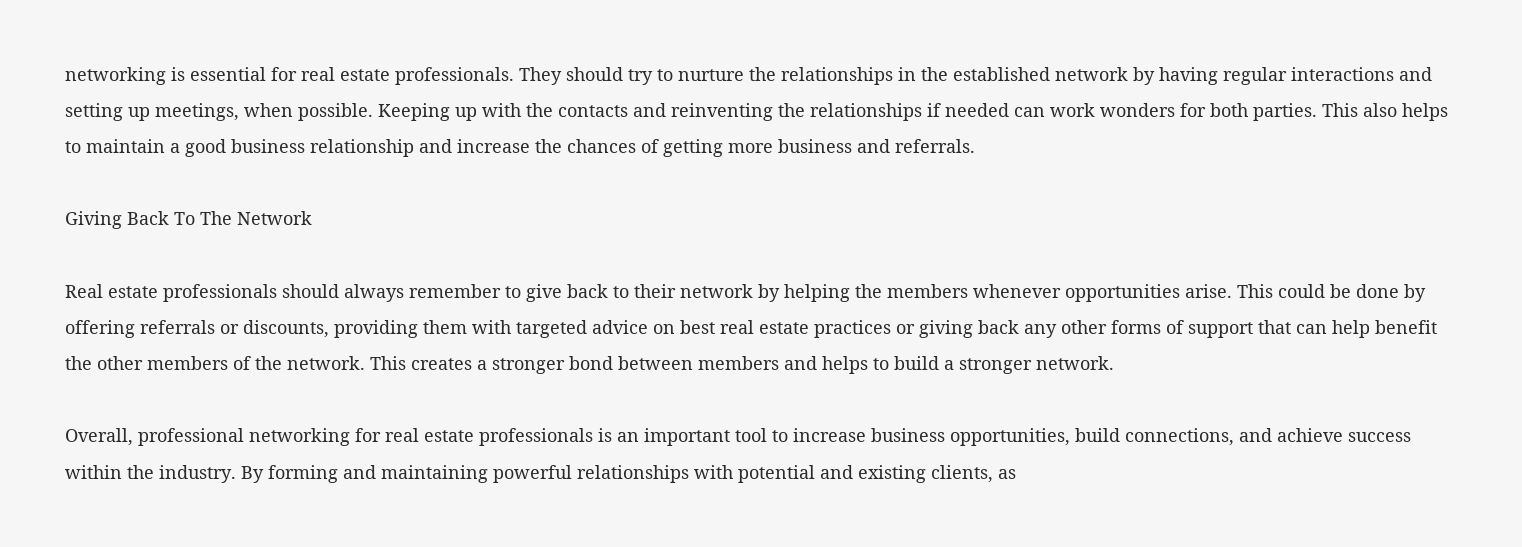networking is essential for real estate professionals. They should try to nurture the relationships in the established network by having regular interactions and setting up meetings, when possible. Keeping up with the contacts and reinventing the relationships if needed can work wonders for both parties. This also helps to maintain a good business relationship and increase the chances of getting more business and referrals.

Giving Back To The Network

Real estate professionals should always remember to give back to their network by helping the members whenever opportunities arise. This could be done by offering referrals or discounts, providing them with targeted advice on best real estate practices or giving back any other forms of support that can help benefit the other members of the network. This creates a stronger bond between members and helps to build a stronger network.

Overall, professional networking for real estate professionals is an important tool to increase business opportunities, build connections, and achieve success within the industry. By forming and maintaining powerful relationships with potential and existing clients, as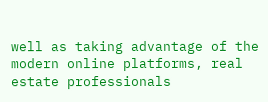well as taking advantage of the modern online platforms, real estate professionals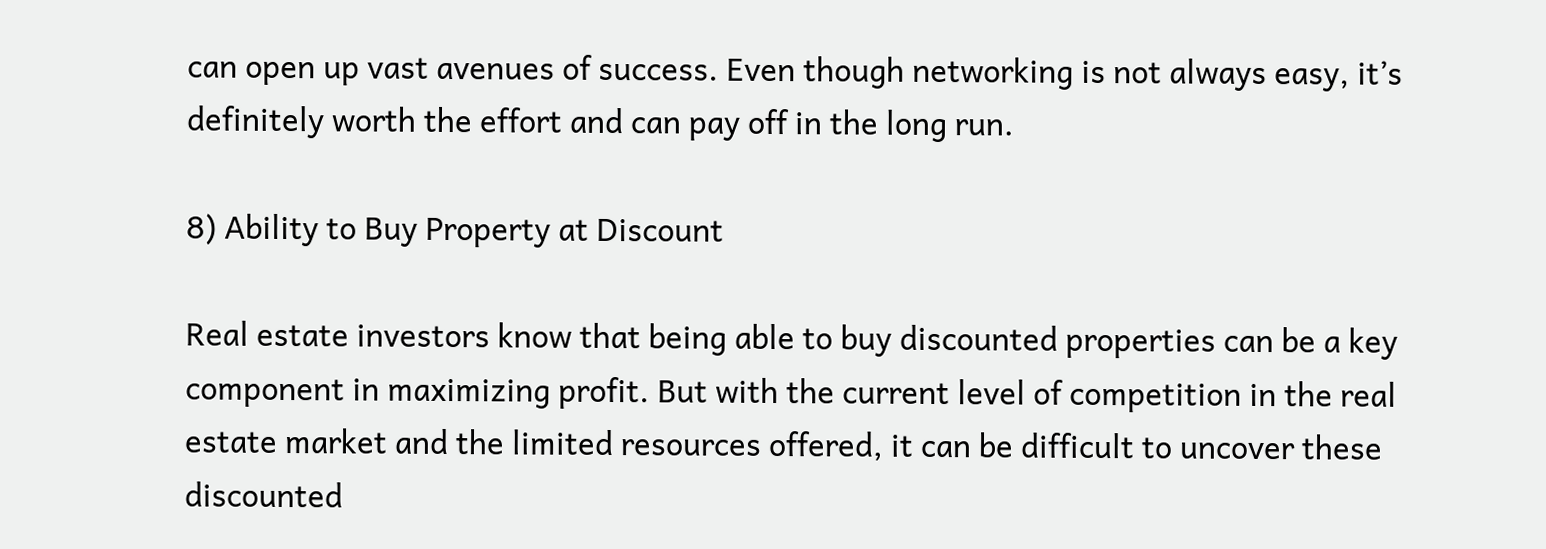can open up vast avenues of success. Even though networking is not always easy, it’s definitely worth the effort and can pay off in the long run.

8) Ability to Buy Property at Discount

Real estate investors know that being able to buy discounted properties can be a key component in maximizing profit. But with the current level of competition in the real estate market and the limited resources offered, it can be difficult to uncover these discounted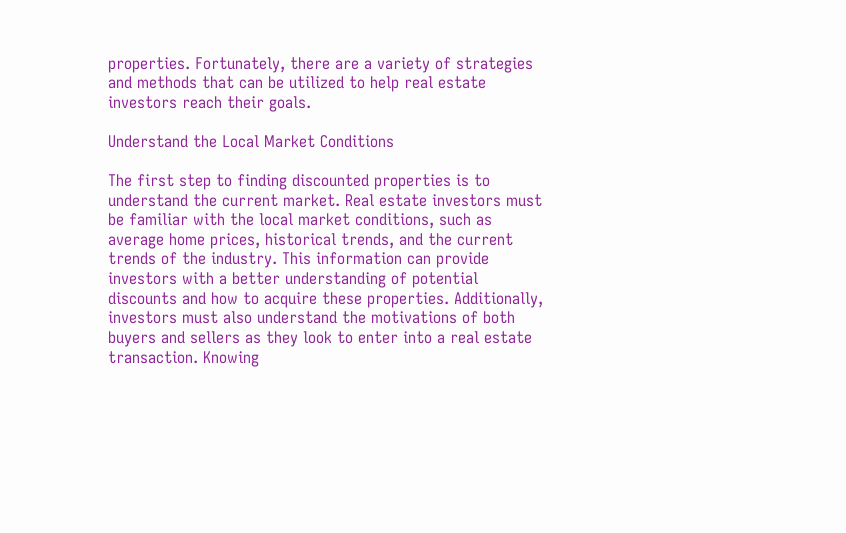properties. Fortunately, there are a variety of strategies and methods that can be utilized to help real estate investors reach their goals.

Understand the Local Market Conditions

The first step to finding discounted properties is to understand the current market. Real estate investors must be familiar with the local market conditions, such as average home prices, historical trends, and the current trends of the industry. This information can provide investors with a better understanding of potential discounts and how to acquire these properties. Additionally, investors must also understand the motivations of both buyers and sellers as they look to enter into a real estate transaction. Knowing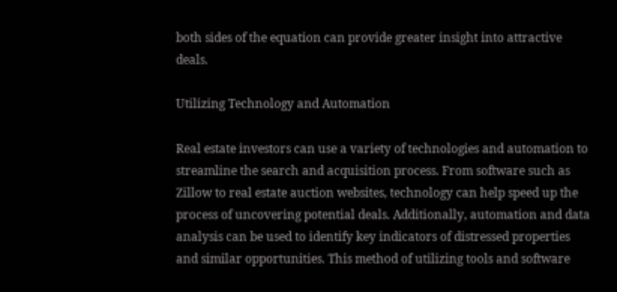both sides of the equation can provide greater insight into attractive deals.

Utilizing Technology and Automation

Real estate investors can use a variety of technologies and automation to streamline the search and acquisition process. From software such as Zillow to real estate auction websites, technology can help speed up the process of uncovering potential deals. Additionally, automation and data analysis can be used to identify key indicators of distressed properties and similar opportunities. This method of utilizing tools and software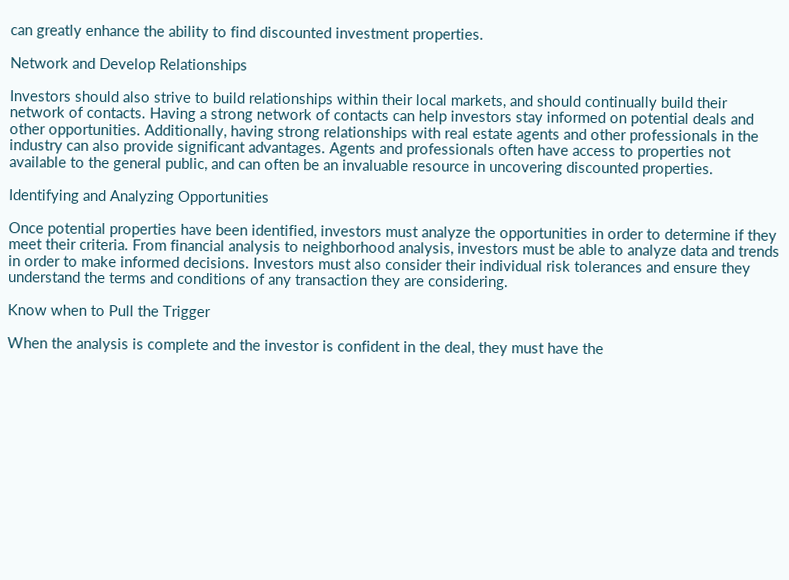can greatly enhance the ability to find discounted investment properties.

Network and Develop Relationships

Investors should also strive to build relationships within their local markets, and should continually build their network of contacts. Having a strong network of contacts can help investors stay informed on potential deals and other opportunities. Additionally, having strong relationships with real estate agents and other professionals in the industry can also provide significant advantages. Agents and professionals often have access to properties not available to the general public, and can often be an invaluable resource in uncovering discounted properties.

Identifying and Analyzing Opportunities

Once potential properties have been identified, investors must analyze the opportunities in order to determine if they meet their criteria. From financial analysis to neighborhood analysis, investors must be able to analyze data and trends in order to make informed decisions. Investors must also consider their individual risk tolerances and ensure they understand the terms and conditions of any transaction they are considering.

Know when to Pull the Trigger

When the analysis is complete and the investor is confident in the deal, they must have the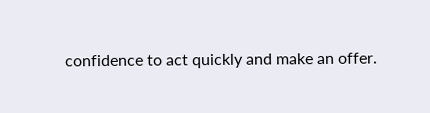confidence to act quickly and make an offer.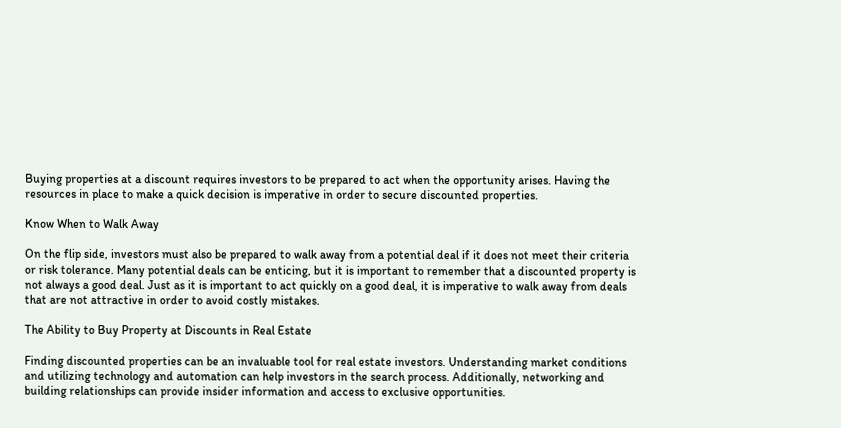Buying properties at a discount requires investors to be prepared to act when the opportunity arises. Having the resources in place to make a quick decision is imperative in order to secure discounted properties.

Know When to Walk Away

On the flip side, investors must also be prepared to walk away from a potential deal if it does not meet their criteria or risk tolerance. Many potential deals can be enticing, but it is important to remember that a discounted property is not always a good deal. Just as it is important to act quickly on a good deal, it is imperative to walk away from deals that are not attractive in order to avoid costly mistakes.

The Ability to Buy Property at Discounts in Real Estate

Finding discounted properties can be an invaluable tool for real estate investors. Understanding market conditions and utilizing technology and automation can help investors in the search process. Additionally, networking and building relationships can provide insider information and access to exclusive opportunities.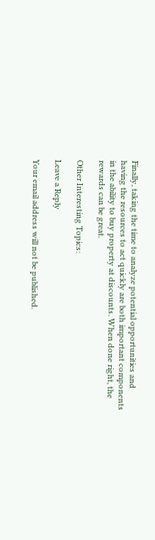Finally, taking the time to analyze potential opportunities and having the resources to act quickly are both important components in the ability to buy property at discounts. When done right, the rewards can be great.

Other Interesting Topics:

Leave a Reply

Your email address will not be published.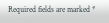Required fields are marked *